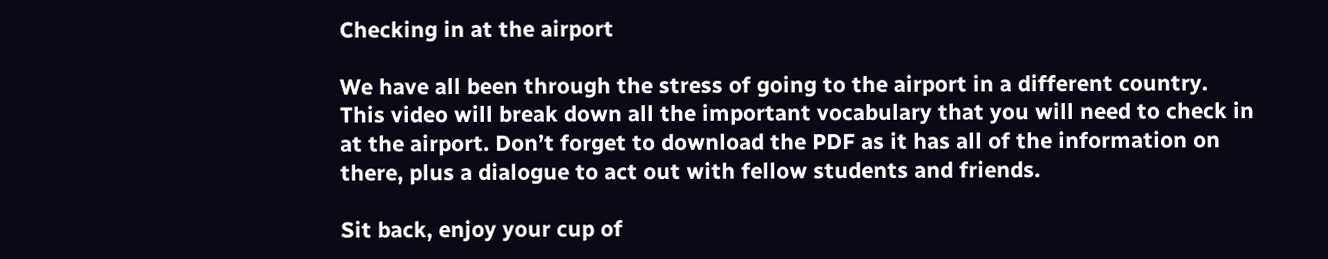Checking in at the airport

We have all been through the stress of going to the airport in a different country. This video will break down all the important vocabulary that you will need to check in at the airport. Don’t forget to download the PDF as it has all of the information on there, plus a dialogue to act out with fellow students and friends.

Sit back, enjoy your cup of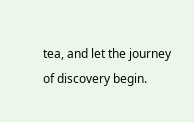tea, and let the journey of discovery begin.